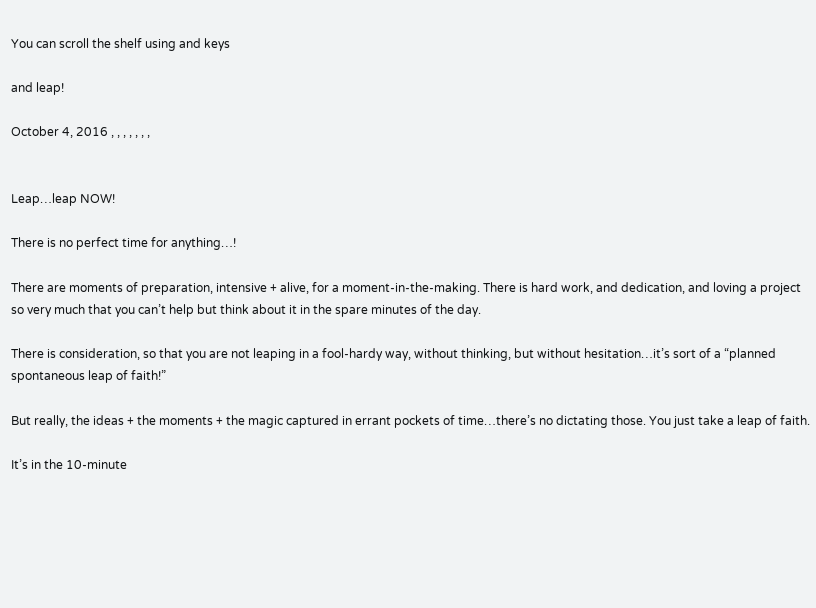You can scroll the shelf using and keys

and leap!

October 4, 2016 , , , , , , ,


Leap…leap NOW!

There is no perfect time for anything…!

There are moments of preparation, intensive + alive, for a moment-in-the-making. There is hard work, and dedication, and loving a project so very much that you can’t help but think about it in the spare minutes of the day.

There is consideration, so that you are not leaping in a fool-hardy way, without thinking, but without hesitation…it’s sort of a “planned spontaneous leap of faith!”

But really, the ideas + the moments + the magic captured in errant pockets of time…there’s no dictating those. You just take a leap of faith.

It’s in the 10-minute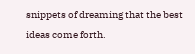snippets of dreaming that the best ideas come forth.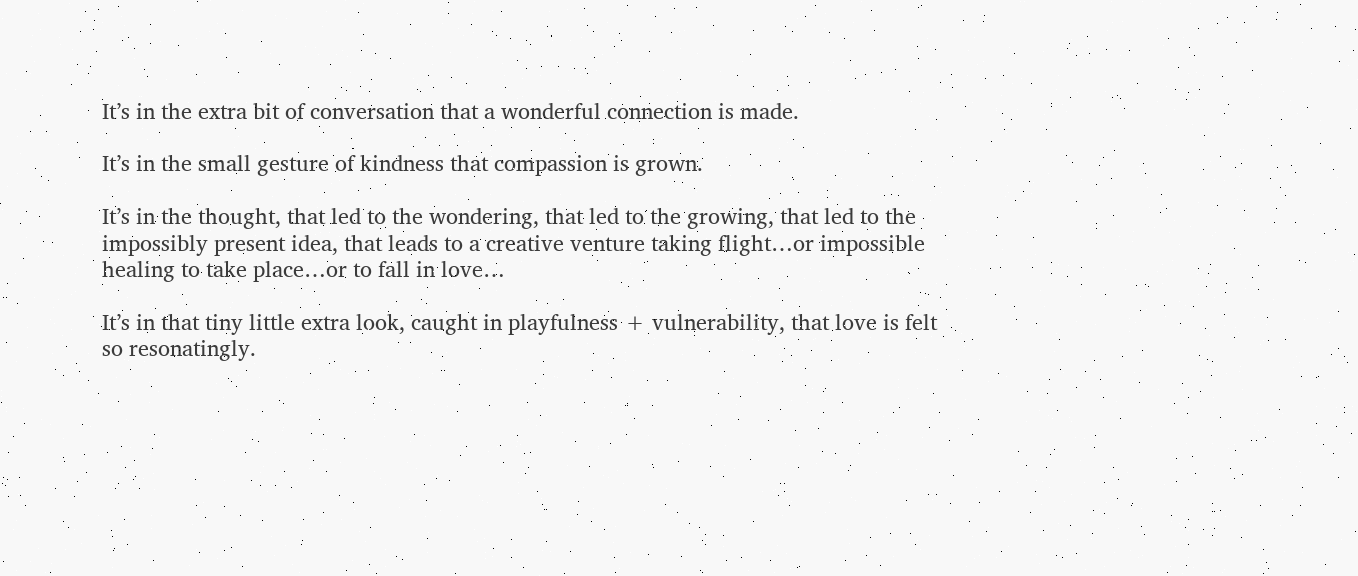It’s in the extra bit of conversation that a wonderful connection is made.

It’s in the small gesture of kindness that compassion is grown.

It’s in the thought, that led to the wondering, that led to the growing, that led to the impossibly present idea, that leads to a creative venture taking flight…or impossible healing to take place…or to fall in love…

It’s in that tiny little extra look, caught in playfulness + vulnerability, that love is felt so resonatingly.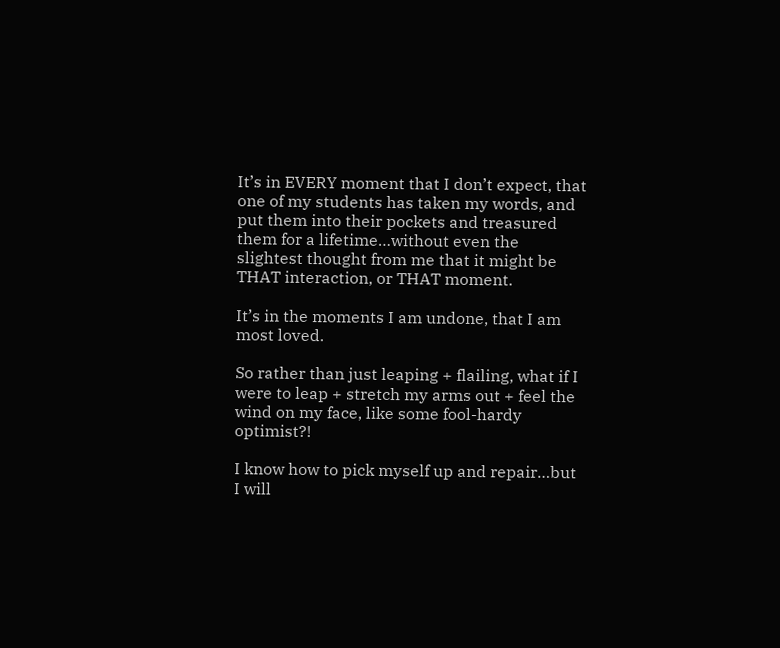It’s in EVERY moment that I don’t expect, that one of my students has taken my words, and put them into their pockets and treasured them for a lifetime…without even the slightest thought from me that it might be THAT interaction, or THAT moment.

It’s in the moments I am undone, that I am most loved.

So rather than just leaping + flailing, what if I were to leap + stretch my arms out + feel the wind on my face, like some fool-hardy optimist?!

I know how to pick myself up and repair…but I will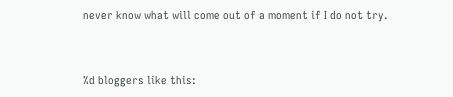never know what will come out of a moment if I do not try.


%d bloggers like this: